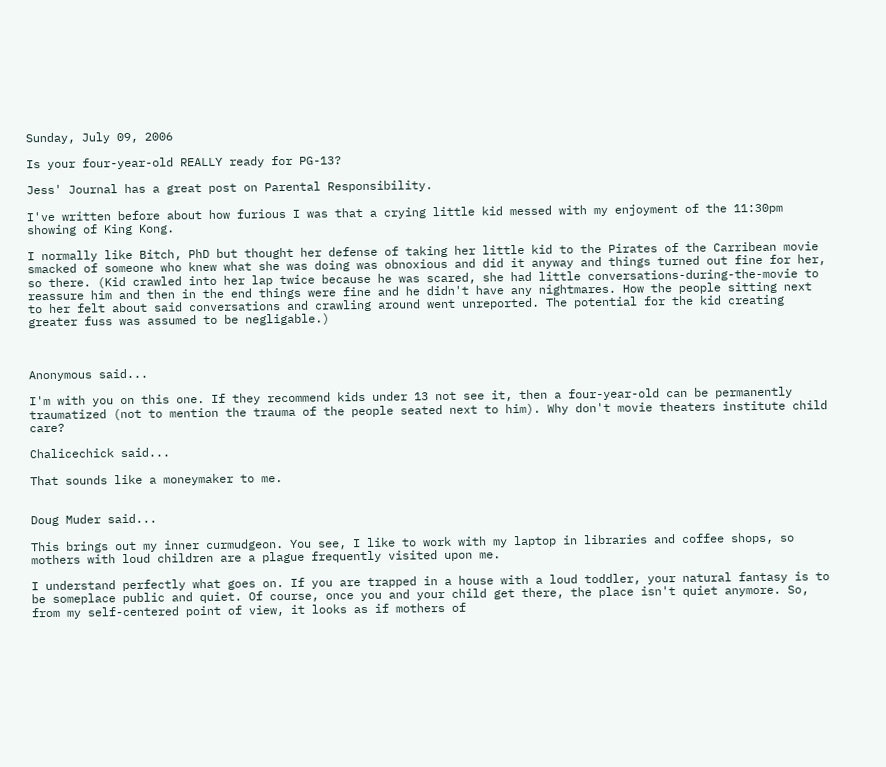Sunday, July 09, 2006

Is your four-year-old REALLY ready for PG-13?

Jess' Journal has a great post on Parental Responsibility.

I've written before about how furious I was that a crying little kid messed with my enjoyment of the 11:30pm showing of King Kong.

I normally like Bitch, PhD but thought her defense of taking her little kid to the Pirates of the Carribean movie smacked of someone who knew what she was doing was obnoxious and did it anyway and things turned out fine for her, so there. (Kid crawled into her lap twice because he was scared, she had little conversations-during-the-movie to reassure him and then in the end things were fine and he didn't have any nightmares. How the people sitting next to her felt about said conversations and crawling around went unreported. The potential for the kid creating greater fuss was assumed to be negligable.)



Anonymous said...

I'm with you on this one. If they recommend kids under 13 not see it, then a four-year-old can be permanently traumatized (not to mention the trauma of the people seated next to him). Why don't movie theaters institute child care?

Chalicechick said...

That sounds like a moneymaker to me.


Doug Muder said...

This brings out my inner curmudgeon. You see, I like to work with my laptop in libraries and coffee shops, so mothers with loud children are a plague frequently visited upon me.

I understand perfectly what goes on. If you are trapped in a house with a loud toddler, your natural fantasy is to be someplace public and quiet. Of course, once you and your child get there, the place isn't quiet anymore. So, from my self-centered point of view, it looks as if mothers of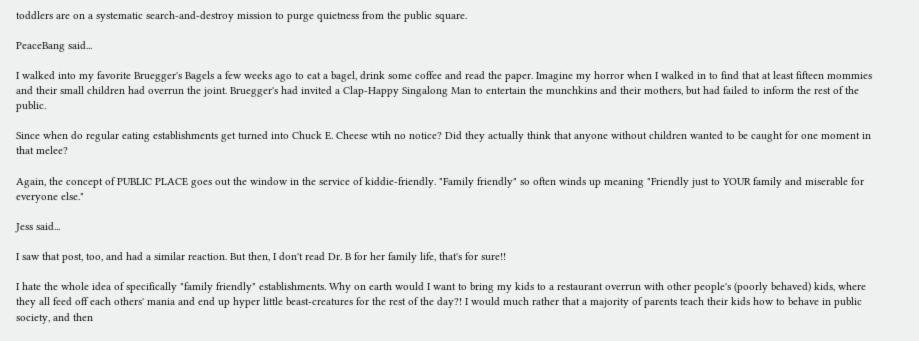toddlers are on a systematic search-and-destroy mission to purge quietness from the public square.

PeaceBang said...

I walked into my favorite Bruegger's Bagels a few weeks ago to eat a bagel, drink some coffee and read the paper. Imagine my horror when I walked in to find that at least fifteen mommies and their small children had overrun the joint. Bruegger's had invited a Clap-Happy Singalong Man to entertain the munchkins and their mothers, but had failed to inform the rest of the public.

Since when do regular eating establishments get turned into Chuck E. Cheese wtih no notice? Did they actually think that anyone without children wanted to be caught for one moment in that melee?

Again, the concept of PUBLIC PLACE goes out the window in the service of kiddie-friendly. "Family friendly" so often winds up meaning "Friendly just to YOUR family and miserable for everyone else."

Jess said...

I saw that post, too, and had a similar reaction. But then, I don't read Dr. B for her family life, that's for sure!!

I hate the whole idea of specifically "family friendly" establishments. Why on earth would I want to bring my kids to a restaurant overrun with other people's (poorly behaved) kids, where they all feed off each others' mania and end up hyper little beast-creatures for the rest of the day?! I would much rather that a majority of parents teach their kids how to behave in public society, and then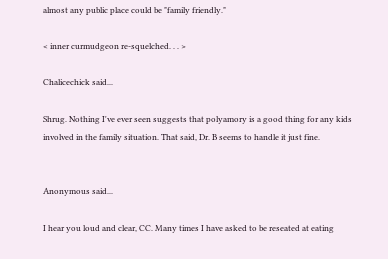almost any public place could be "family friendly."

< inner curmudgeon re-squelched. . . >

Chalicechick said...

Shrug. Nothing I've ever seen suggests that polyamory is a good thing for any kids involved in the family situation. That said, Dr. B seems to handle it just fine.


Anonymous said...

I hear you loud and clear, CC. Many times I have asked to be reseated at eating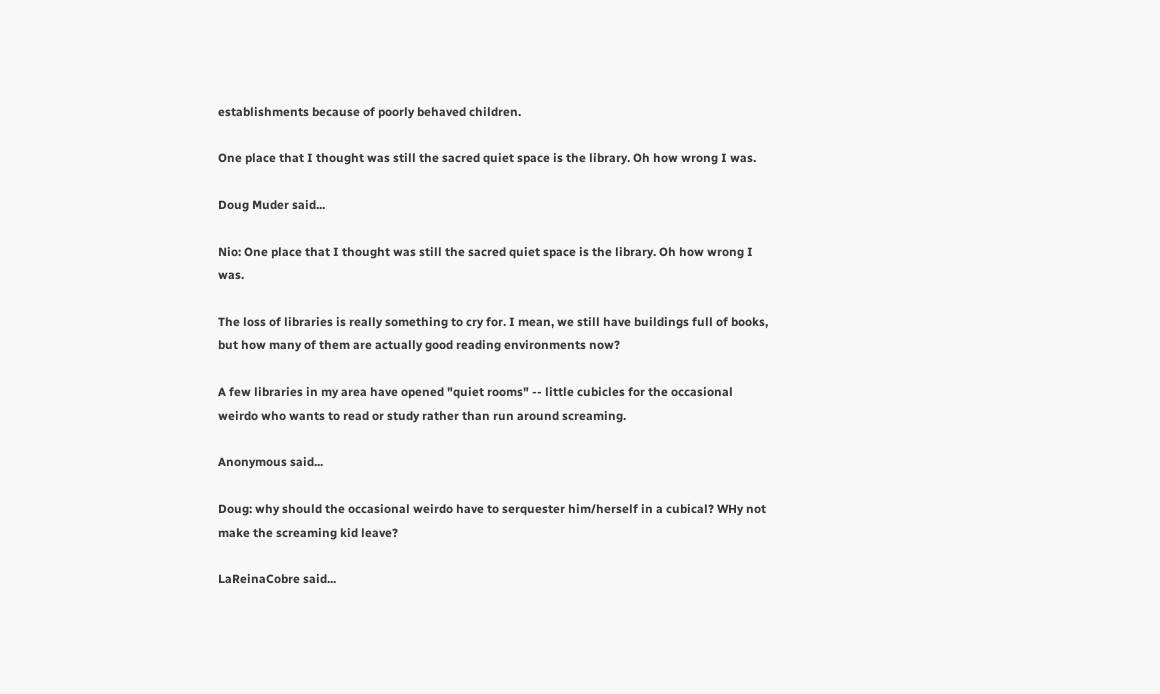establishments because of poorly behaved children.

One place that I thought was still the sacred quiet space is the library. Oh how wrong I was.

Doug Muder said...

Nio: One place that I thought was still the sacred quiet space is the library. Oh how wrong I was.

The loss of libraries is really something to cry for. I mean, we still have buildings full of books, but how many of them are actually good reading environments now?

A few libraries in my area have opened "quiet rooms" -- little cubicles for the occasional weirdo who wants to read or study rather than run around screaming.

Anonymous said...

Doug: why should the occasional weirdo have to serquester him/herself in a cubical? WHy not make the screaming kid leave?

LaReinaCobre said...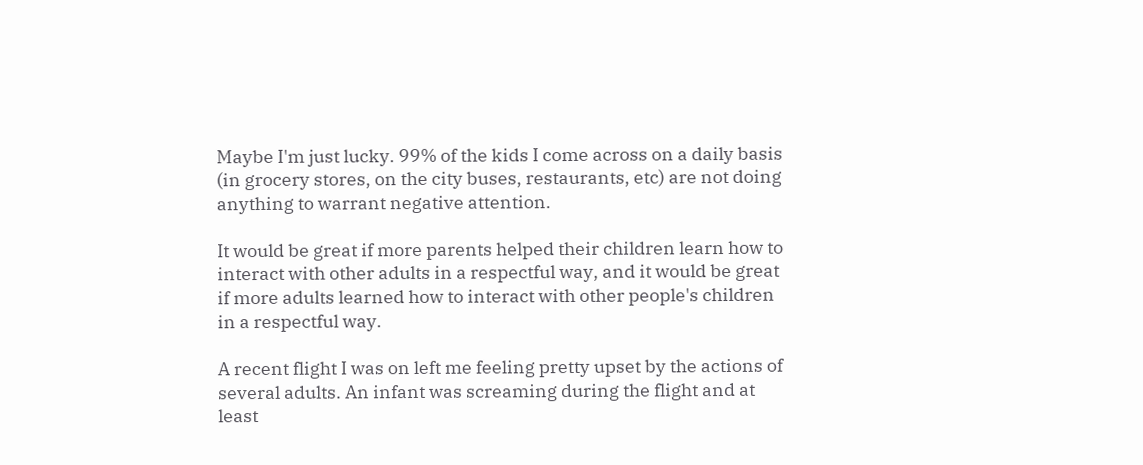Maybe I'm just lucky. 99% of the kids I come across on a daily basis (in grocery stores, on the city buses, restaurants, etc) are not doing anything to warrant negative attention.

It would be great if more parents helped their children learn how to interact with other adults in a respectful way, and it would be great if more adults learned how to interact with other people's children in a respectful way.

A recent flight I was on left me feeling pretty upset by the actions of several adults. An infant was screaming during the flight and at least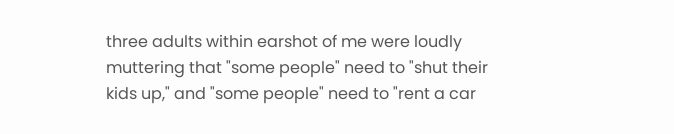three adults within earshot of me were loudly muttering that "some people" need to "shut their kids up," and "some people" need to "rent a car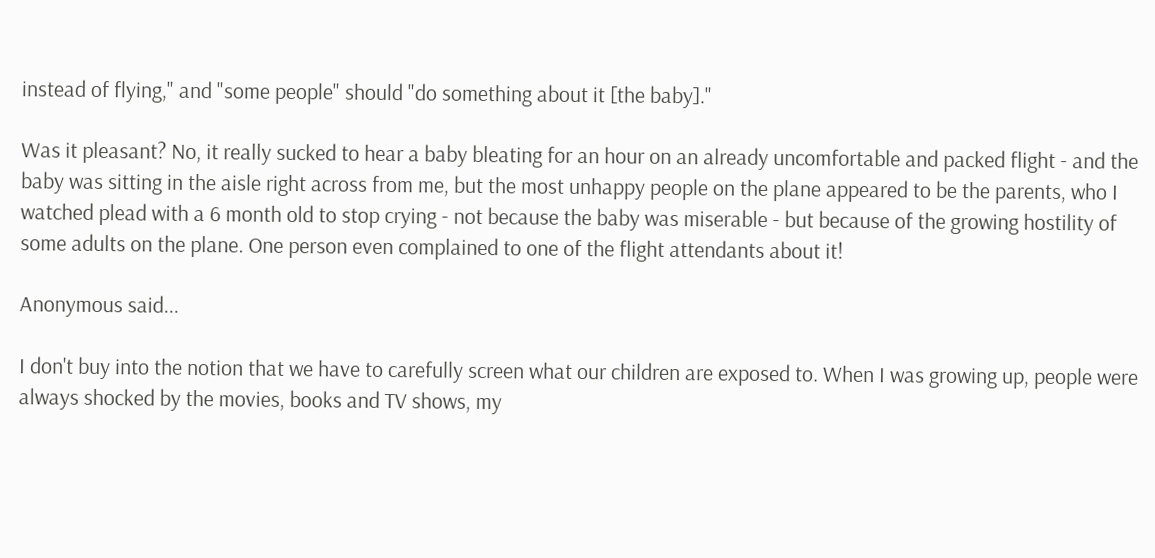instead of flying," and "some people" should "do something about it [the baby]."

Was it pleasant? No, it really sucked to hear a baby bleating for an hour on an already uncomfortable and packed flight - and the baby was sitting in the aisle right across from me, but the most unhappy people on the plane appeared to be the parents, who I watched plead with a 6 month old to stop crying - not because the baby was miserable - but because of the growing hostility of some adults on the plane. One person even complained to one of the flight attendants about it!

Anonymous said...

I don't buy into the notion that we have to carefully screen what our children are exposed to. When I was growing up, people were always shocked by the movies, books and TV shows, my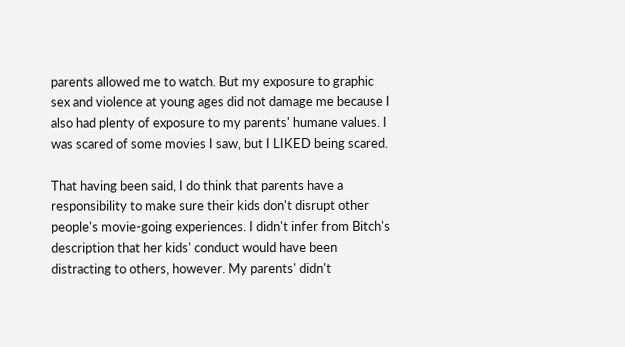parents allowed me to watch. But my exposure to graphic sex and violence at young ages did not damage me because I also had plenty of exposure to my parents' humane values. I was scared of some movies I saw, but I LIKED being scared.

That having been said, I do think that parents have a responsibility to make sure their kids don't disrupt other people's movie-going experiences. I didn't infer from Bitch's description that her kids' conduct would have been distracting to others, however. My parents' didn't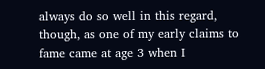always do so well in this regard, though, as one of my early claims to fame came at age 3 when I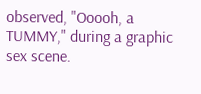observed, "Ooooh, a TUMMY," during a graphic sex scene.